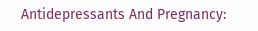Antidepressants And Pregnancy: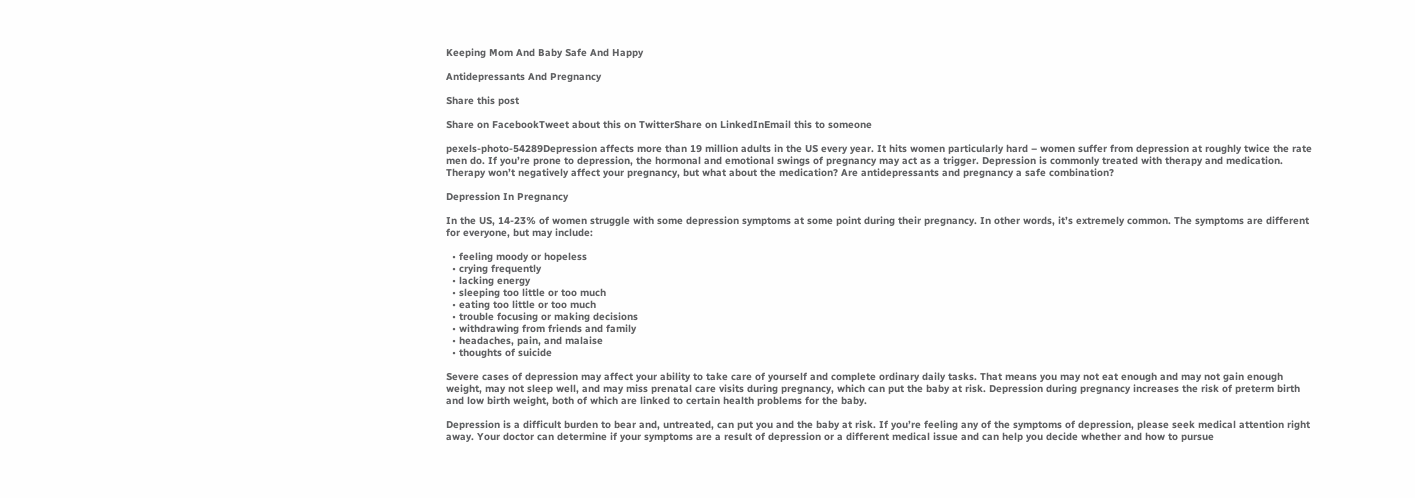Keeping Mom And Baby Safe And Happy

Antidepressants And Pregnancy

Share this post

Share on FacebookTweet about this on TwitterShare on LinkedInEmail this to someone

pexels-photo-54289Depression affects more than 19 million adults in the US every year. It hits women particularly hard – women suffer from depression at roughly twice the rate men do. If you’re prone to depression, the hormonal and emotional swings of pregnancy may act as a trigger. Depression is commonly treated with therapy and medication. Therapy won’t negatively affect your pregnancy, but what about the medication? Are antidepressants and pregnancy a safe combination?

Depression In Pregnancy

In the US, 14-23% of women struggle with some depression symptoms at some point during their pregnancy. In other words, it’s extremely common. The symptoms are different for everyone, but may include:

  • feeling moody or hopeless
  • crying frequently
  • lacking energy
  • sleeping too little or too much
  • eating too little or too much
  • trouble focusing or making decisions
  • withdrawing from friends and family
  • headaches, pain, and malaise
  • thoughts of suicide

Severe cases of depression may affect your ability to take care of yourself and complete ordinary daily tasks. That means you may not eat enough and may not gain enough weight, may not sleep well, and may miss prenatal care visits during pregnancy, which can put the baby at risk. Depression during pregnancy increases the risk of preterm birth and low birth weight, both of which are linked to certain health problems for the baby.

Depression is a difficult burden to bear and, untreated, can put you and the baby at risk. If you’re feeling any of the symptoms of depression, please seek medical attention right away. Your doctor can determine if your symptoms are a result of depression or a different medical issue and can help you decide whether and how to pursue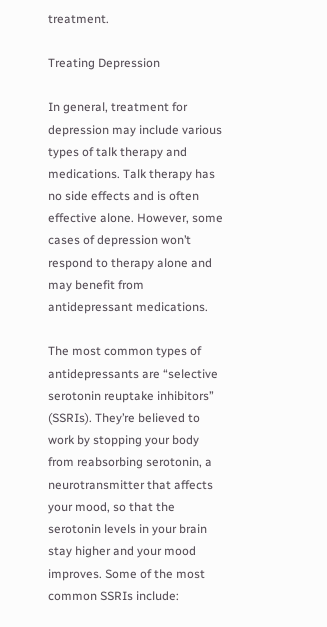treatment.

Treating Depression

In general, treatment for depression may include various types of talk therapy and medications. Talk therapy has no side effects and is often effective alone. However, some cases of depression won’t respond to therapy alone and may benefit from antidepressant medications.

The most common types of antidepressants are “selective serotonin reuptake inhibitors” (SSRIs). They’re believed to work by stopping your body from reabsorbing serotonin, a neurotransmitter that affects your mood, so that the serotonin levels in your brain stay higher and your mood improves. Some of the most common SSRIs include: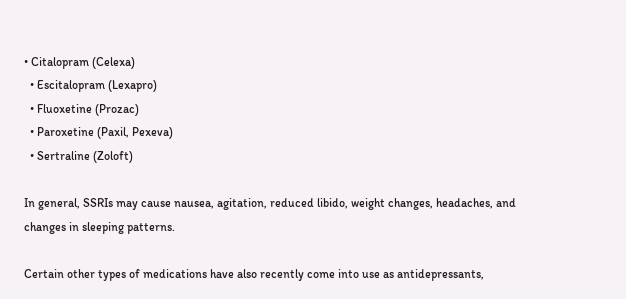• Citalopram (Celexa)
  • Escitalopram (Lexapro)
  • Fluoxetine (Prozac)
  • Paroxetine (Paxil, Pexeva)
  • Sertraline (Zoloft)

In general, SSRIs may cause nausea, agitation, reduced libido, weight changes, headaches, and changes in sleeping patterns.

Certain other types of medications have also recently come into use as antidepressants,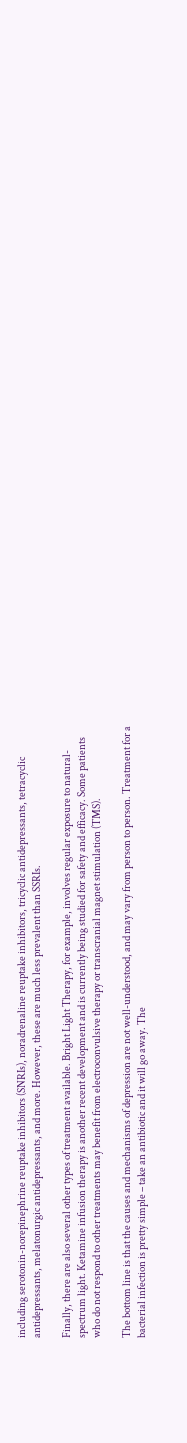including serotonin-norepinephrine reuptake inhibitors (SNRIs), noradrenaline reuptake inhibitors, tricyclic antidepressants, tetracyclic antidepressants, melatonurgic antidepressants, and more. However, these are much less prevalent than SSRIs.

Finally, there are also several other types of treatment available. Bright Light Therapy, for example, involves regular exposure to natural-spectrum light. Ketamine infusion therapy is another recent development and is currently being studied for safety and efficacy. Some patients who do not respond to other treatments may benefit from electroconvulsive therapy or transcranial magnet stimulation (TMS).

The bottom line is that the causes and mechanisms of depression are not well-understood, and may vary from person to person. Treatment for a bacterial infection is pretty simple – take an antibiotic and it will go away. The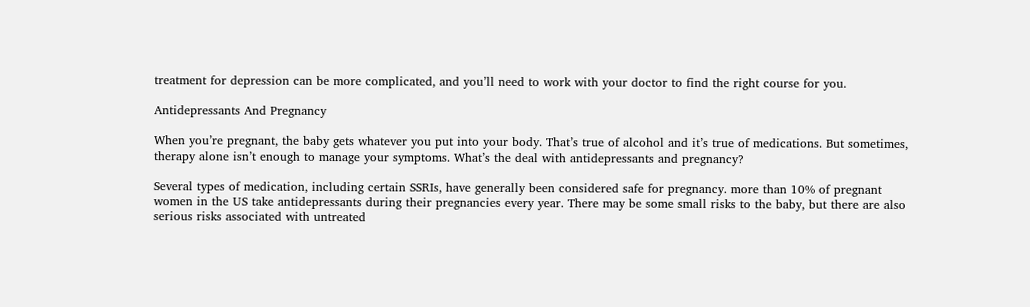treatment for depression can be more complicated, and you’ll need to work with your doctor to find the right course for you.

Antidepressants And Pregnancy

When you’re pregnant, the baby gets whatever you put into your body. That’s true of alcohol and it’s true of medications. But sometimes, therapy alone isn’t enough to manage your symptoms. What’s the deal with antidepressants and pregnancy?

Several types of medication, including certain SSRIs, have generally been considered safe for pregnancy. more than 10% of pregnant women in the US take antidepressants during their pregnancies every year. There may be some small risks to the baby, but there are also serious risks associated with untreated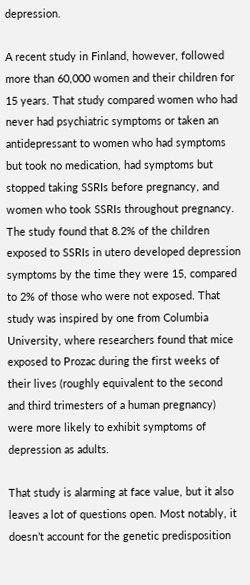depression.

A recent study in Finland, however, followed more than 60,000 women and their children for 15 years. That study compared women who had never had psychiatric symptoms or taken an antidepressant to women who had symptoms but took no medication, had symptoms but stopped taking SSRIs before pregnancy, and women who took SSRIs throughout pregnancy. The study found that 8.2% of the children exposed to SSRIs in utero developed depression symptoms by the time they were 15, compared to 2% of those who were not exposed. That study was inspired by one from Columbia University, where researchers found that mice exposed to Prozac during the first weeks of their lives (roughly equivalent to the second and third trimesters of a human pregnancy) were more likely to exhibit symptoms of depression as adults.

That study is alarming at face value, but it also leaves a lot of questions open. Most notably, it doesn’t account for the genetic predisposition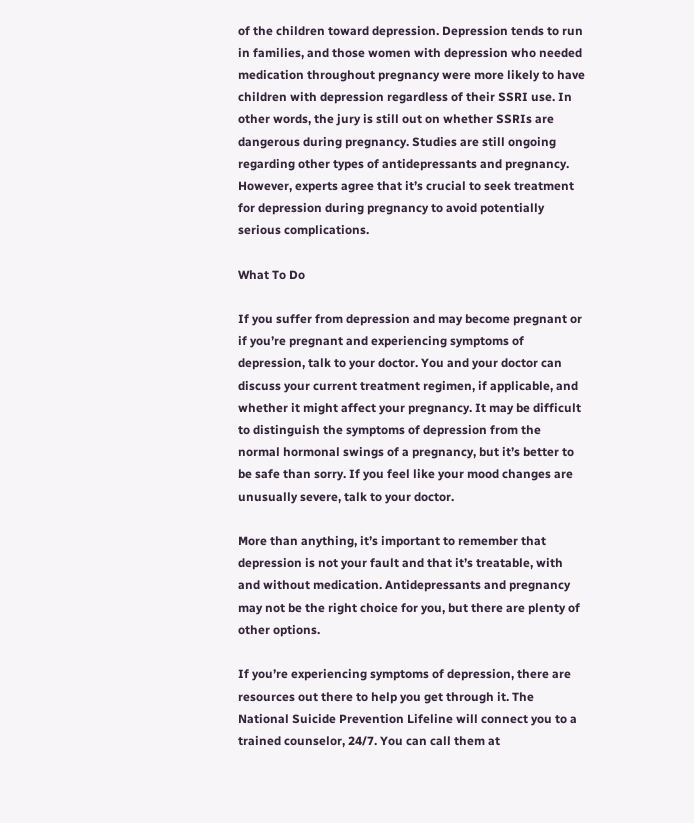of the children toward depression. Depression tends to run in families, and those women with depression who needed medication throughout pregnancy were more likely to have children with depression regardless of their SSRI use. In other words, the jury is still out on whether SSRIs are dangerous during pregnancy. Studies are still ongoing regarding other types of antidepressants and pregnancy. However, experts agree that it’s crucial to seek treatment for depression during pregnancy to avoid potentially serious complications.

What To Do

If you suffer from depression and may become pregnant or if you’re pregnant and experiencing symptoms of depression, talk to your doctor. You and your doctor can discuss your current treatment regimen, if applicable, and whether it might affect your pregnancy. It may be difficult to distinguish the symptoms of depression from the normal hormonal swings of a pregnancy, but it’s better to be safe than sorry. If you feel like your mood changes are unusually severe, talk to your doctor.

More than anything, it’s important to remember that depression is not your fault and that it’s treatable, with and without medication. Antidepressants and pregnancy may not be the right choice for you, but there are plenty of other options.

If you’re experiencing symptoms of depression, there are resources out there to help you get through it. The National Suicide Prevention Lifeline will connect you to a trained counselor, 24/7. You can call them at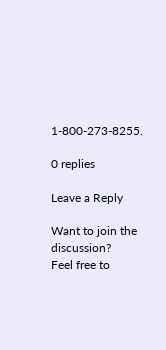1-800-273-8255.

0 replies

Leave a Reply

Want to join the discussion?
Feel free to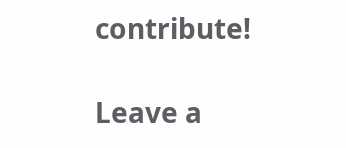contribute!

Leave a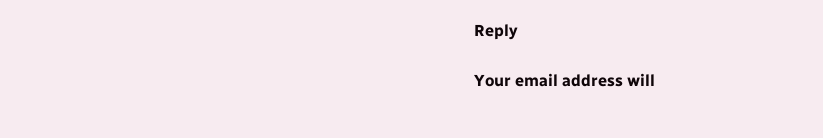Reply

Your email address will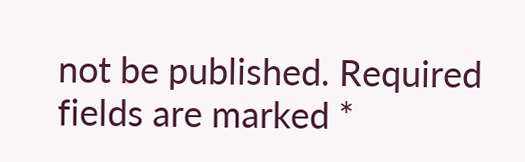not be published. Required fields are marked *